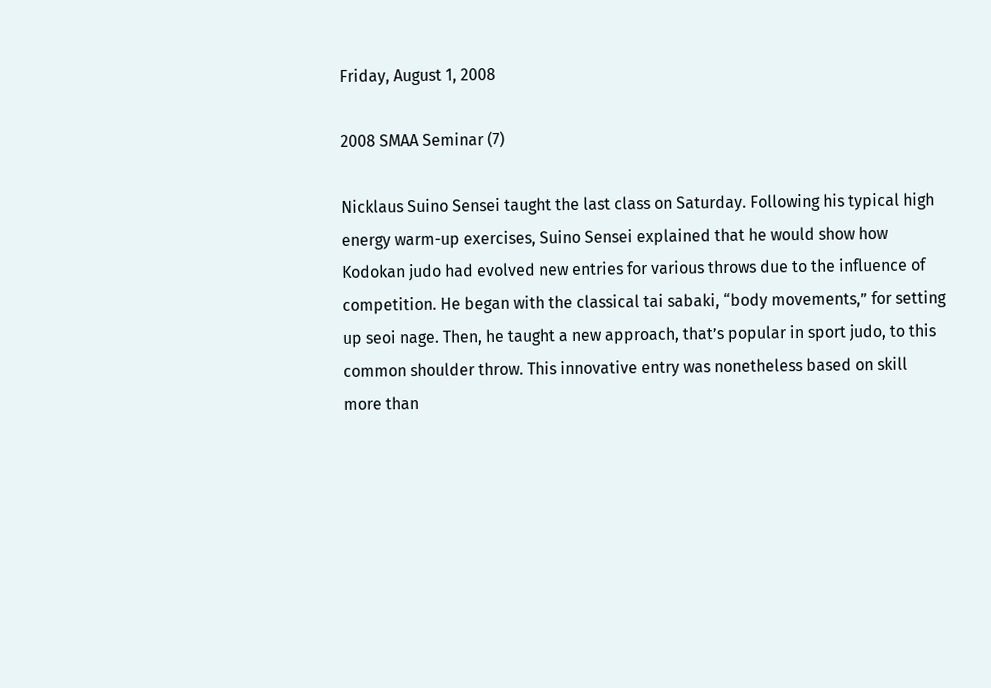Friday, August 1, 2008

2008 SMAA Seminar (7)

Nicklaus Suino Sensei taught the last class on Saturday. Following his typical high energy warm-up exercises, Suino Sensei explained that he would show how Kodokan judo had evolved new entries for various throws due to the influence of competition. He began with the classical tai sabaki, “body movements,” for setting up seoi nage. Then, he taught a new approach, that’s popular in sport judo, to this common shoulder throw. This innovative entry was nonetheless based on skill more than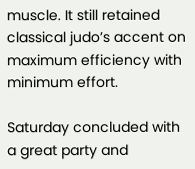muscle. It still retained classical judo’s accent on maximum efficiency with minimum effort.

Saturday concluded with a great party and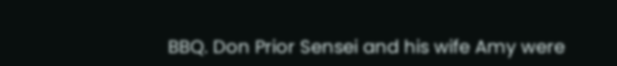BBQ. Don Prior Sensei and his wife Amy were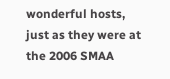wonderful hosts, just as they were at the 2006 SMAA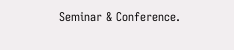Seminar & Conference.